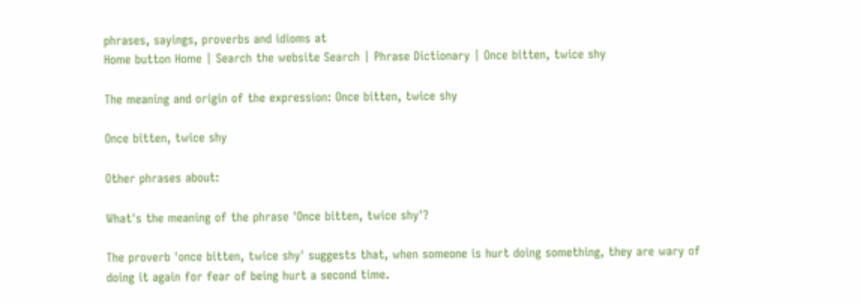phrases, sayings, proverbs and idioms at
Home button Home | Search the website Search | Phrase Dictionary | Once bitten, twice shy

The meaning and origin of the expression: Once bitten, twice shy

Once bitten, twice shy

Other phrases about:

What's the meaning of the phrase 'Once bitten, twice shy'?

The proverb 'once bitten, twice shy' suggests that, when someone is hurt doing something, they are wary of doing it again for fear of being hurt a second time.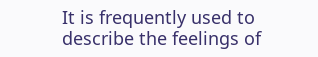It is frequently used to describe the feelings of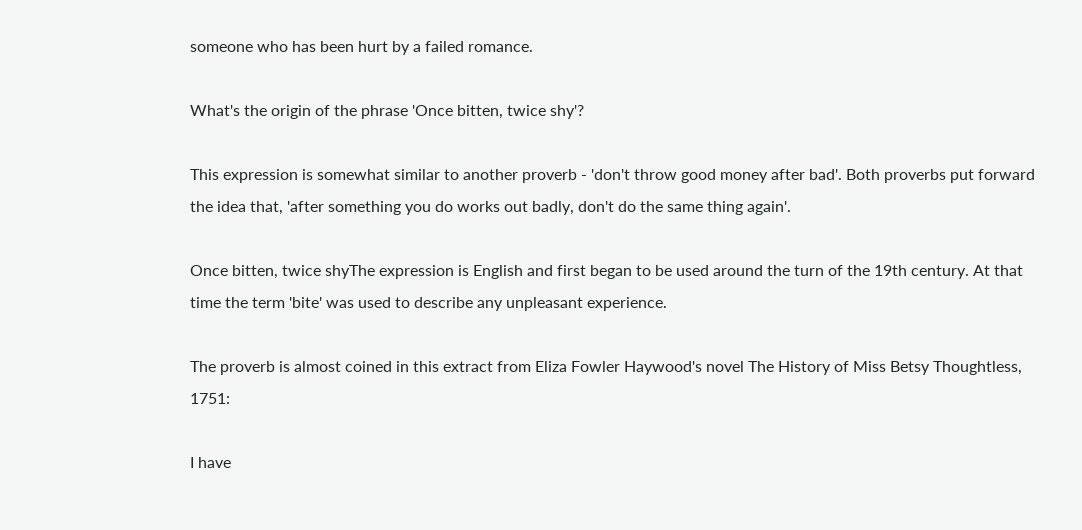someone who has been hurt by a failed romance.

What's the origin of the phrase 'Once bitten, twice shy'?

This expression is somewhat similar to another proverb - 'don't throw good money after bad'. Both proverbs put forward the idea that, 'after something you do works out badly, don't do the same thing again'.

Once bitten, twice shyThe expression is English and first began to be used around the turn of the 19th century. At that time the term 'bite' was used to describe any unpleasant experience.

The proverb is almost coined in this extract from Eliza Fowler Haywood's novel The History of Miss Betsy Thoughtless, 1751:

I have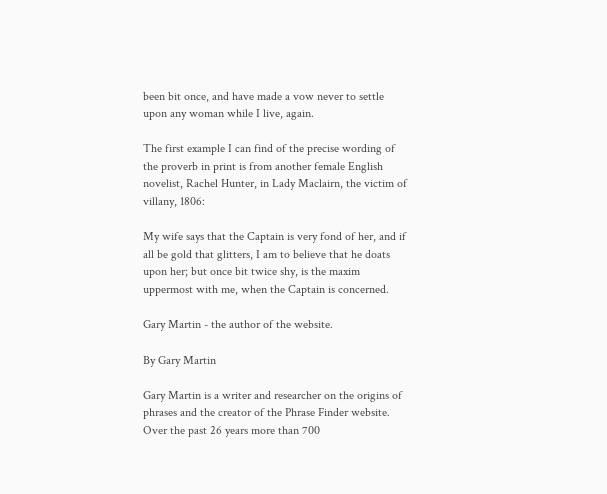been bit once, and have made a vow never to settle upon any woman while I live, again.

The first example I can find of the precise wording of the proverb in print is from another female English novelist, Rachel Hunter, in Lady Maclairn, the victim of villany, 1806:

My wife says that the Captain is very fond of her, and if all be gold that glitters, I am to believe that he doats upon her; but once bit twice shy, is the maxim uppermost with me, when the Captain is concerned.

Gary Martin - the author of the website.

By Gary Martin

Gary Martin is a writer and researcher on the origins of phrases and the creator of the Phrase Finder website. Over the past 26 years more than 700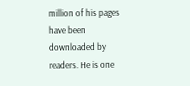million of his pages have been downloaded by readers. He is one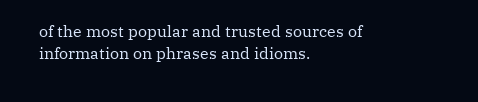of the most popular and trusted sources of information on phrases and idioms.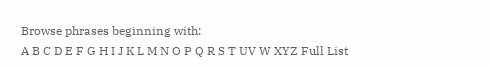Browse phrases beginning with:
A B C D E F G H I J K L M N O P Q R S T UV W XYZ Full List